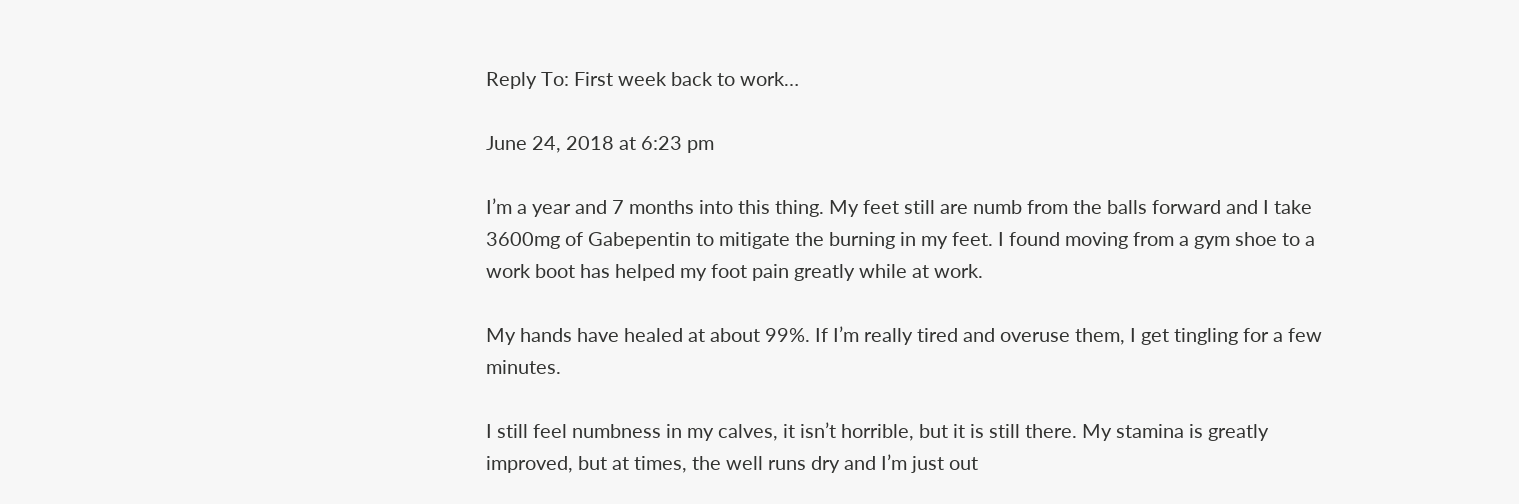Reply To: First week back to work…

June 24, 2018 at 6:23 pm

I’m a year and 7 months into this thing. My feet still are numb from the balls forward and I take 3600mg of Gabepentin to mitigate the burning in my feet. I found moving from a gym shoe to a work boot has helped my foot pain greatly while at work.

My hands have healed at about 99%. If I’m really tired and overuse them, I get tingling for a few minutes.

I still feel numbness in my calves, it isn’t horrible, but it is still there. My stamina is greatly improved, but at times, the well runs dry and I’m just out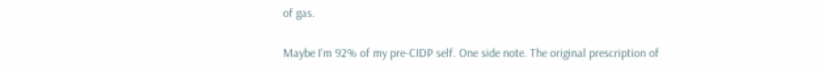of gas.

Maybe I’m 92% of my pre-CIDP self. One side note. The original prescription of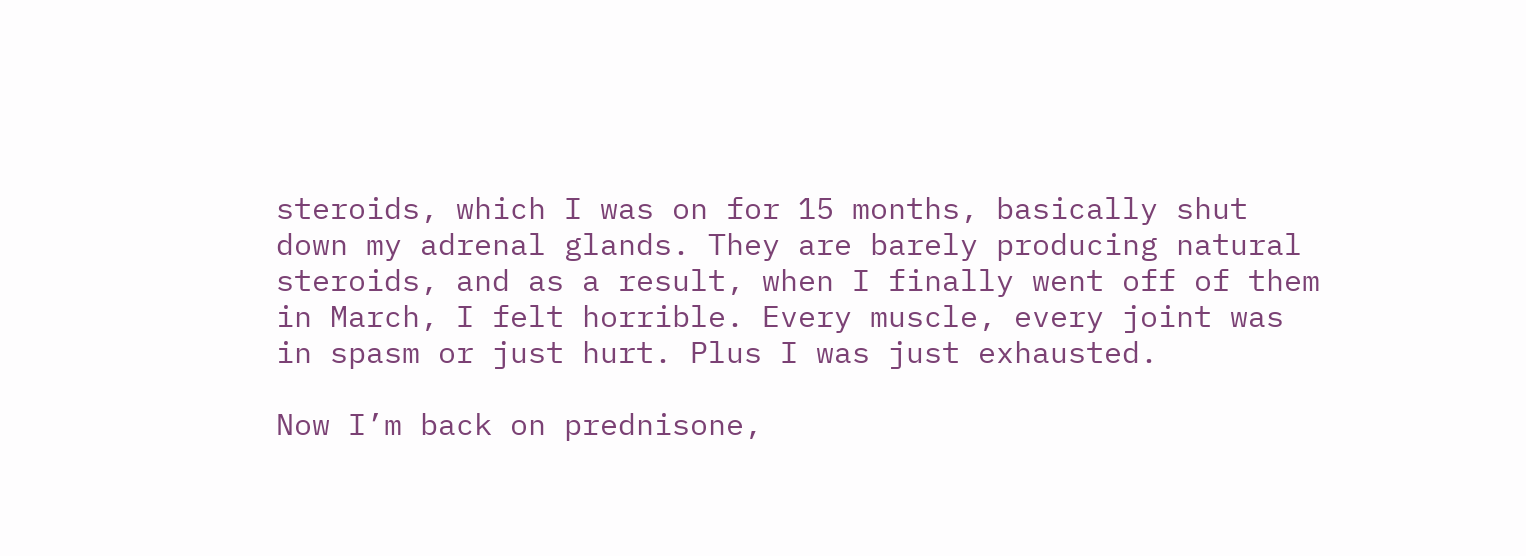steroids, which I was on for 15 months, basically shut down my adrenal glands. They are barely producing natural steroids, and as a result, when I finally went off of them in March, I felt horrible. Every muscle, every joint was in spasm or just hurt. Plus I was just exhausted.

Now I’m back on prednisone,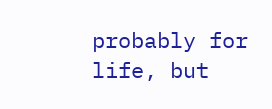probably for life, but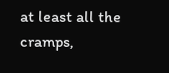at least all the cramps,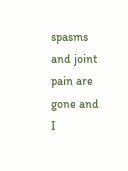spasms and joint pain are gone and I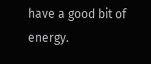have a good bit of energy.